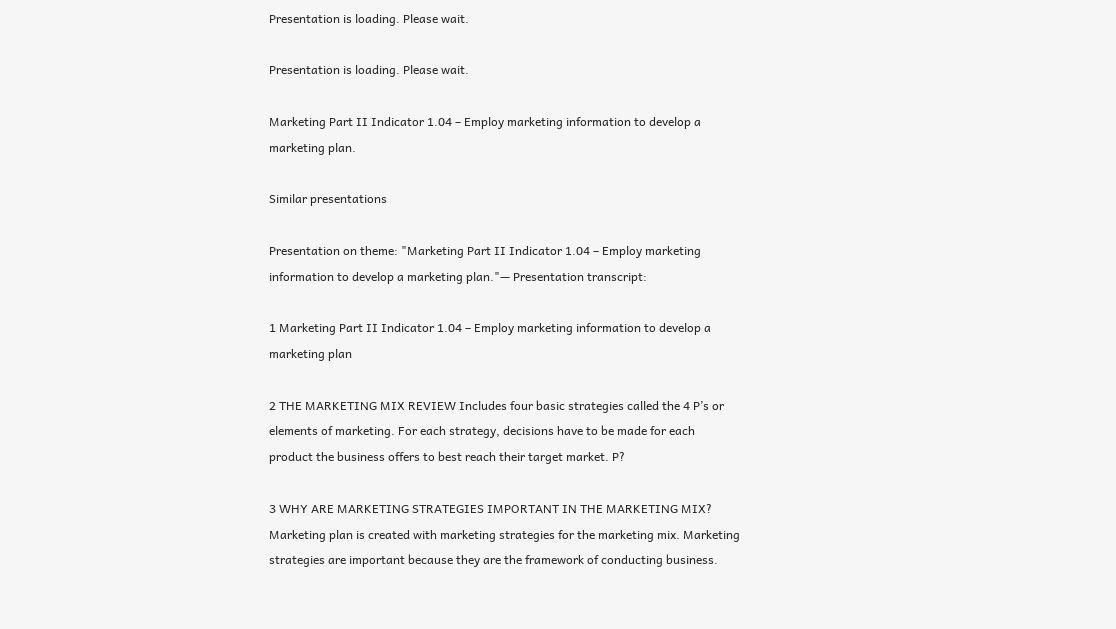Presentation is loading. Please wait.

Presentation is loading. Please wait.

Marketing Part II Indicator 1.04 – Employ marketing information to develop a marketing plan.

Similar presentations

Presentation on theme: "Marketing Part II Indicator 1.04 – Employ marketing information to develop a marketing plan."— Presentation transcript:

1 Marketing Part II Indicator 1.04 – Employ marketing information to develop a marketing plan

2 THE MARKETING MIX REVIEW Includes four basic strategies called the 4 P’s or elements of marketing. For each strategy, decisions have to be made for each product the business offers to best reach their target market. P?

3 WHY ARE MARKETING STRATEGIES IMPORTANT IN THE MARKETING MIX? Marketing plan is created with marketing strategies for the marketing mix. Marketing strategies are important because they are the framework of conducting business.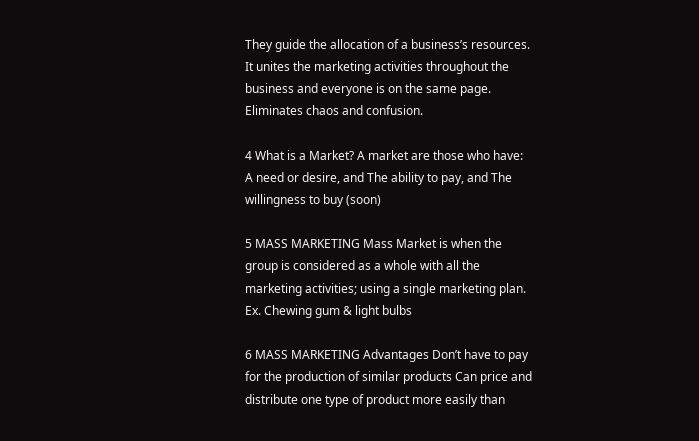They guide the allocation of a business’s resources. It unites the marketing activities throughout the business and everyone is on the same page. Eliminates chaos and confusion.

4 What is a Market? A market are those who have: A need or desire, and The ability to pay, and The willingness to buy (soon)

5 MASS MARKETING Mass Market is when the group is considered as a whole with all the marketing activities; using a single marketing plan. Ex. Chewing gum & light bulbs

6 MASS MARKETING Advantages Don’t have to pay for the production of similar products Can price and distribute one type of product more easily than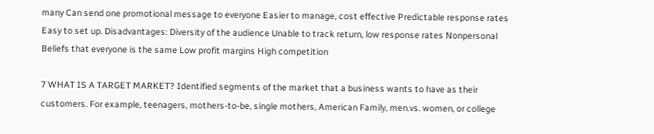many Can send one promotional message to everyone Easier to manage, cost effective Predictable response rates Easy to set up. Disadvantages: Diversity of the audience Unable to track return, low response rates Nonpersonal Beliefs that everyone is the same Low profit margins High competition

7 WHAT IS A TARGET MARKET? Identified segments of the market that a business wants to have as their customers. For example, teenagers, mothers-to-be, single mothers, American Family, men.vs. women, or college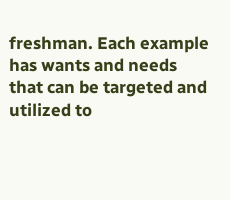freshman. Each example has wants and needs that can be targeted and utilized to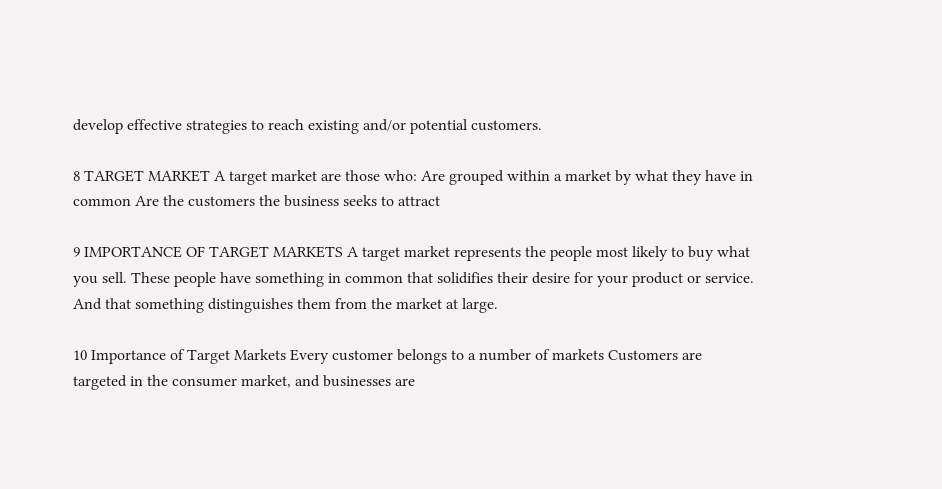develop effective strategies to reach existing and/or potential customers.

8 TARGET MARKET A target market are those who: Are grouped within a market by what they have in common Are the customers the business seeks to attract

9 IMPORTANCE OF TARGET MARKETS A target market represents the people most likely to buy what you sell. These people have something in common that solidifies their desire for your product or service. And that something distinguishes them from the market at large.

10 Importance of Target Markets Every customer belongs to a number of markets Customers are targeted in the consumer market, and businesses are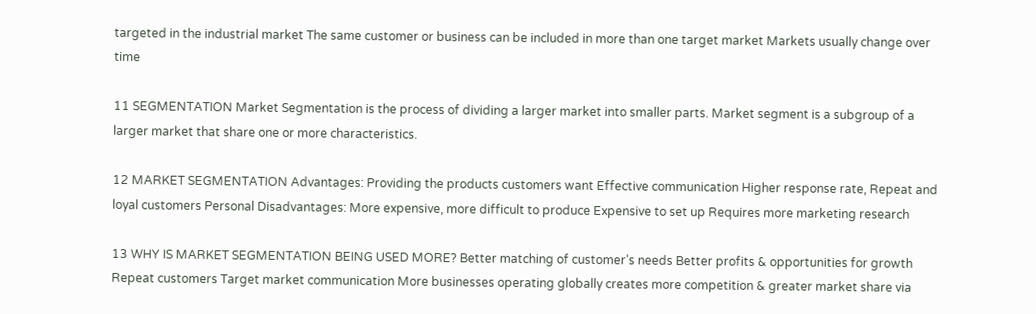targeted in the industrial market The same customer or business can be included in more than one target market Markets usually change over time

11 SEGMENTATION Market Segmentation is the process of dividing a larger market into smaller parts. Market segment is a subgroup of a larger market that share one or more characteristics.

12 MARKET SEGMENTATION Advantages: Providing the products customers want Effective communication Higher response rate, Repeat and loyal customers Personal Disadvantages: More expensive, more difficult to produce Expensive to set up Requires more marketing research

13 WHY IS MARKET SEGMENTATION BEING USED MORE? Better matching of customer’s needs Better profits & opportunities for growth Repeat customers Target market communication More businesses operating globally creates more competition & greater market share via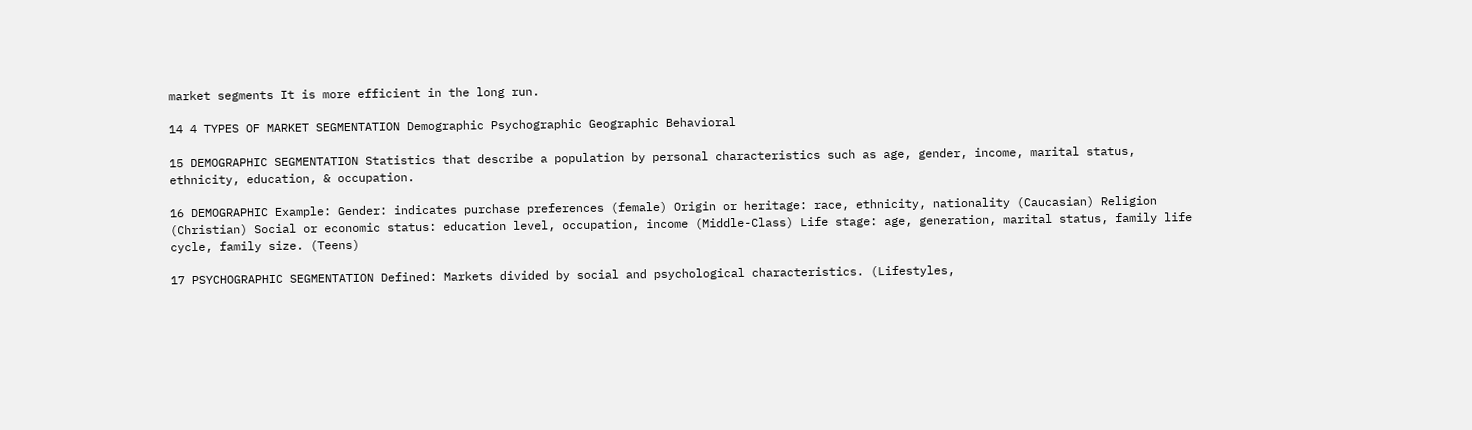market segments It is more efficient in the long run.

14 4 TYPES OF MARKET SEGMENTATION Demographic Psychographic Geographic Behavioral

15 DEMOGRAPHIC SEGMENTATION Statistics that describe a population by personal characteristics such as age, gender, income, marital status, ethnicity, education, & occupation.

16 DEMOGRAPHIC Example: Gender: indicates purchase preferences (female) Origin or heritage: race, ethnicity, nationality (Caucasian) Religion (Christian) Social or economic status: education level, occupation, income (Middle-Class) Life stage: age, generation, marital status, family life cycle, family size. (Teens)

17 PSYCHOGRAPHIC SEGMENTATION Defined: Markets divided by social and psychological characteristics. (Lifestyles,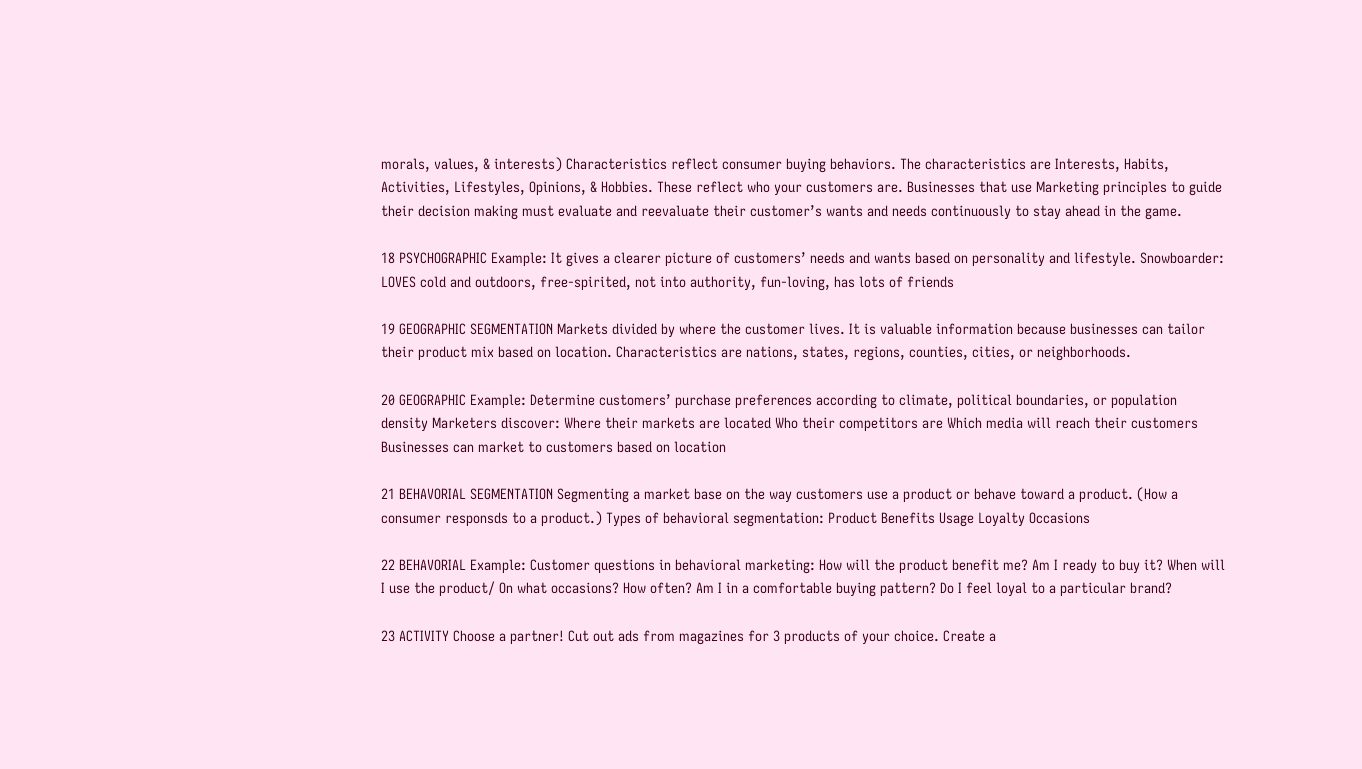morals, values, & interests) Characteristics reflect consumer buying behaviors. The characteristics are Interests, Habits, Activities, Lifestyles, Opinions, & Hobbies. These reflect who your customers are. Businesses that use Marketing principles to guide their decision making must evaluate and reevaluate their customer’s wants and needs continuously to stay ahead in the game.

18 PSYCHOGRAPHIC Example: It gives a clearer picture of customers’ needs and wants based on personality and lifestyle. Snowboarder: LOVES cold and outdoors, free-spirited, not into authority, fun-loving, has lots of friends

19 GEOGRAPHIC SEGMENTATION Markets divided by where the customer lives. It is valuable information because businesses can tailor their product mix based on location. Characteristics are nations, states, regions, counties, cities, or neighborhoods.

20 GEOGRAPHIC Example: Determine customers’ purchase preferences according to climate, political boundaries, or population density Marketers discover: Where their markets are located Who their competitors are Which media will reach their customers Businesses can market to customers based on location

21 BEHAVORIAL SEGMENTATION Segmenting a market base on the way customers use a product or behave toward a product. (How a consumer responsds to a product.) Types of behavioral segmentation: Product Benefits Usage Loyalty Occasions

22 BEHAVORIAL Example: Customer questions in behavioral marketing: How will the product benefit me? Am I ready to buy it? When will I use the product/ On what occasions? How often? Am I in a comfortable buying pattern? Do I feel loyal to a particular brand?

23 ACTIVITY Choose a partner! Cut out ads from magazines for 3 products of your choice. Create a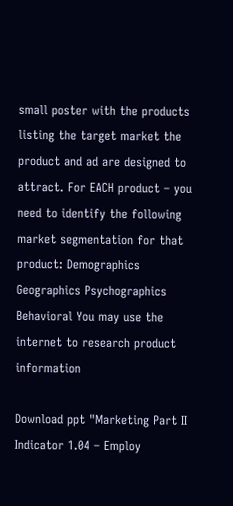small poster with the products listing the target market the product and ad are designed to attract. For EACH product – you need to identify the following market segmentation for that product: Demographics Geographics Psychographics Behavioral You may use the internet to research product information

Download ppt "Marketing Part II Indicator 1.04 – Employ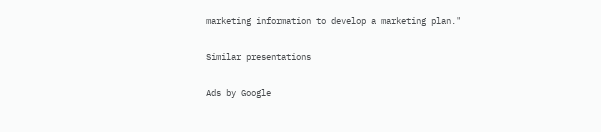marketing information to develop a marketing plan."

Similar presentations

Ads by Google